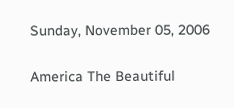Sunday, November 05, 2006

America The Beautiful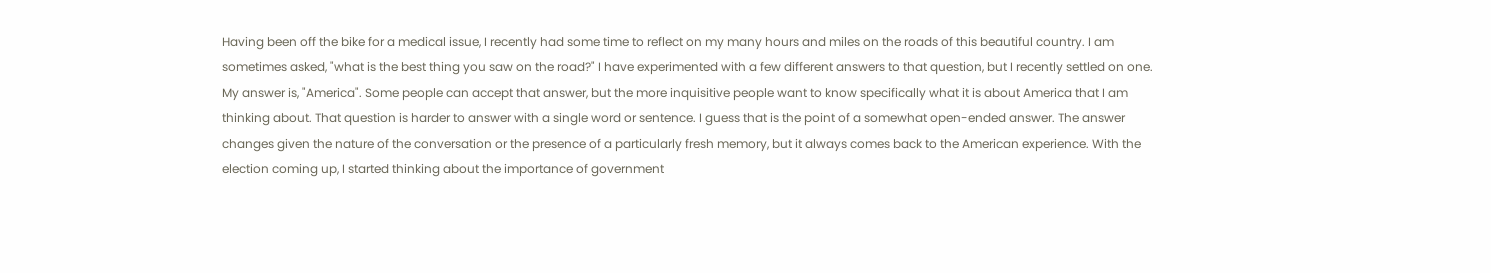Having been off the bike for a medical issue, I recently had some time to reflect on my many hours and miles on the roads of this beautiful country. I am sometimes asked, "what is the best thing you saw on the road?" I have experimented with a few different answers to that question, but I recently settled on one. My answer is, "America". Some people can accept that answer, but the more inquisitive people want to know specifically what it is about America that I am thinking about. That question is harder to answer with a single word or sentence. I guess that is the point of a somewhat open-ended answer. The answer changes given the nature of the conversation or the presence of a particularly fresh memory, but it always comes back to the American experience. With the election coming up, I started thinking about the importance of government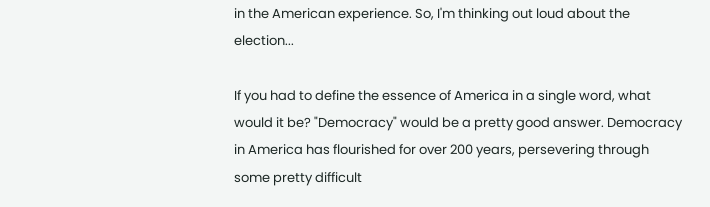in the American experience. So, I'm thinking out loud about the election...

If you had to define the essence of America in a single word, what would it be? "Democracy" would be a pretty good answer. Democracy in America has flourished for over 200 years, persevering through some pretty difficult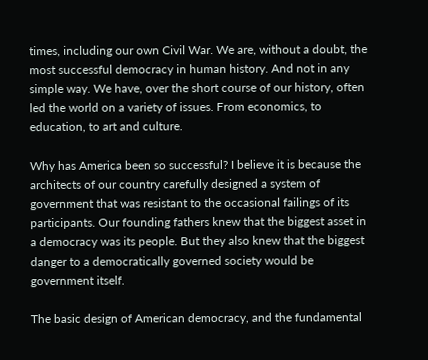times, including our own Civil War. We are, without a doubt, the most successful democracy in human history. And not in any simple way. We have, over the short course of our history, often led the world on a variety of issues. From economics, to education, to art and culture.

Why has America been so successful? I believe it is because the architects of our country carefully designed a system of government that was resistant to the occasional failings of its participants. Our founding fathers knew that the biggest asset in a democracy was its people. But they also knew that the biggest danger to a democratically governed society would be government itself.

The basic design of American democracy, and the fundamental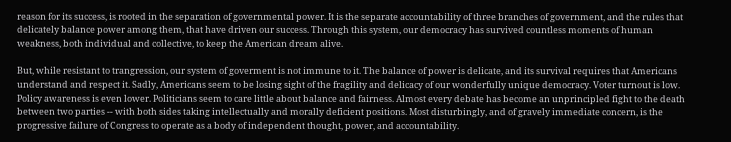reason for its success, is rooted in the separation of governmental power. It is the separate accountability of three branches of government, and the rules that delicately balance power among them, that have driven our success. Through this system, our democracy has survived countless moments of human weakness, both individual and collective, to keep the American dream alive.

But, while resistant to trangression, our system of goverment is not immune to it. The balance of power is delicate, and its survival requires that Americans understand and respect it. Sadly, Americans seem to be losing sight of the fragility and delicacy of our wonderfully unique democracy. Voter turnout is low. Policy awareness is even lower. Politicians seem to care little about balance and fairness. Almost every debate has become an unprincipled fight to the death between two parties -- with both sides taking intellectually and morally deficient positions. Most disturbingly, and of gravely immediate concern, is the progressive failure of Congress to operate as a body of independent thought, power, and accountability.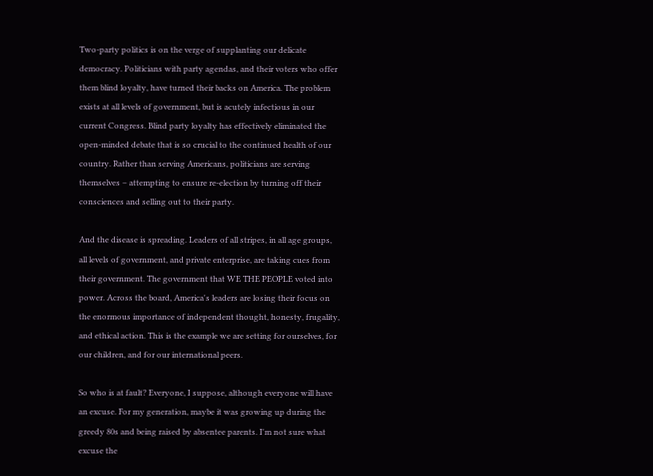Two-party politics is on the verge of supplanting our delicate democracy. Politicians with party agendas, and their voters who offer them blind loyalty, have turned their backs on America. The problem exists at all levels of government, but is acutely infectious in our current Congress. Blind party loyalty has effectively eliminated the open-minded debate that is so crucial to the continued health of our country. Rather than serving Americans, politicians are serving themselves – attempting to ensure re-election by turning off their consciences and selling out to their party.

And the disease is spreading. Leaders of all stripes, in all age groups, all levels of government, and private enterprise, are taking cues from their government. The government that WE THE PEOPLE voted into power. Across the board, America's leaders are losing their focus on the enormous importance of independent thought, honesty, frugality, and ethical action. This is the example we are setting for ourselves, for our children, and for our international peers.

So who is at fault? Everyone, I suppose, although everyone will have an excuse. For my generation, maybe it was growing up during the greedy 80s and being raised by absentee parents. I'm not sure what excuse the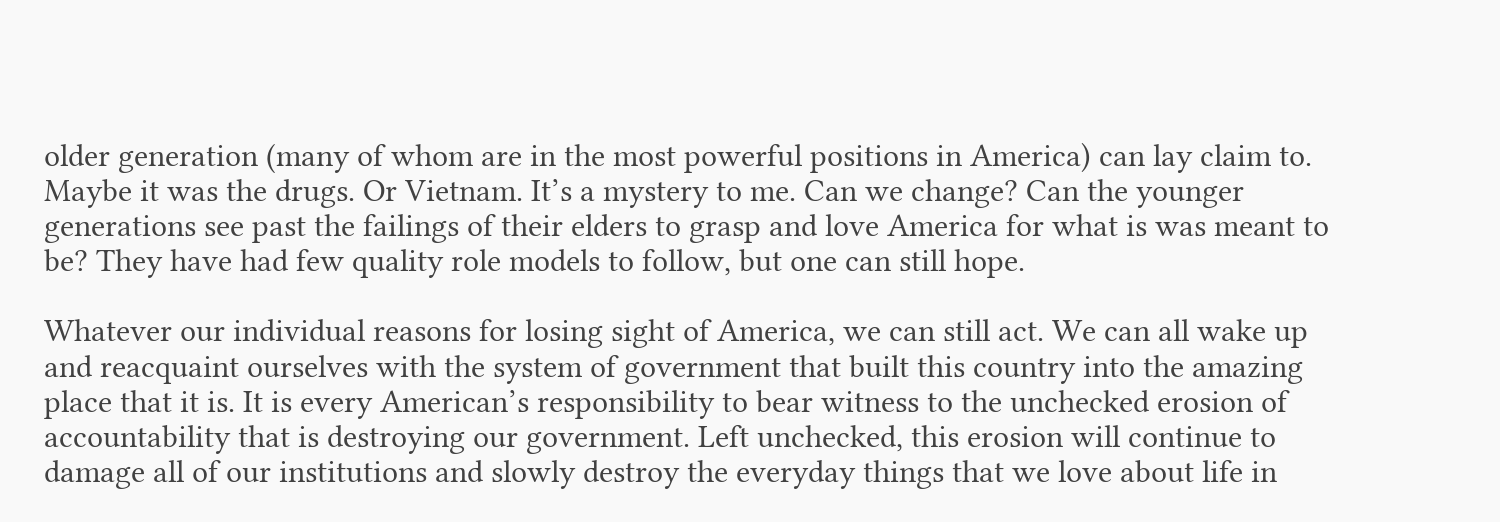older generation (many of whom are in the most powerful positions in America) can lay claim to. Maybe it was the drugs. Or Vietnam. It’s a mystery to me. Can we change? Can the younger generations see past the failings of their elders to grasp and love America for what is was meant to be? They have had few quality role models to follow, but one can still hope.

Whatever our individual reasons for losing sight of America, we can still act. We can all wake up and reacquaint ourselves with the system of government that built this country into the amazing place that it is. It is every American’s responsibility to bear witness to the unchecked erosion of accountability that is destroying our government. Left unchecked, this erosion will continue to damage all of our institutions and slowly destroy the everyday things that we love about life in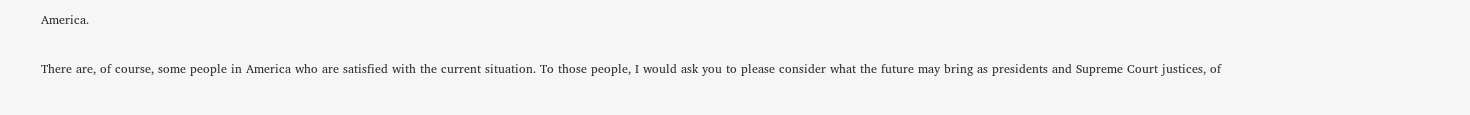America.

There are, of course, some people in America who are satisfied with the current situation. To those people, I would ask you to please consider what the future may bring as presidents and Supreme Court justices, of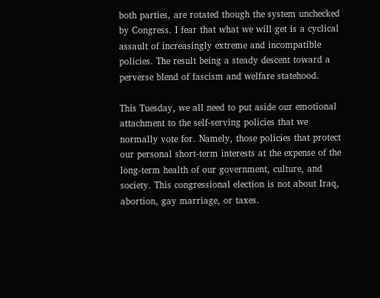both parties, are rotated though the system unchecked by Congress. I fear that what we will get is a cyclical assault of increasingly extreme and incompatible policies. The result being a steady descent toward a perverse blend of fascism and welfare statehood.

This Tuesday, we all need to put aside our emotional attachment to the self-serving policies that we normally vote for. Namely, those policies that protect our personal short-term interests at the expense of the long-term health of our government, culture, and society. This congressional election is not about Iraq, abortion, gay marriage, or taxes.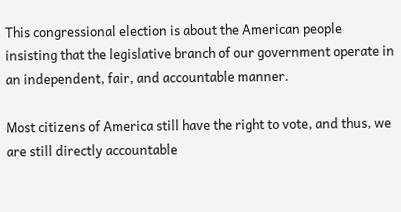This congressional election is about the American people insisting that the legislative branch of our government operate in an independent, fair, and accountable manner.

Most citizens of America still have the right to vote, and thus, we are still directly accountable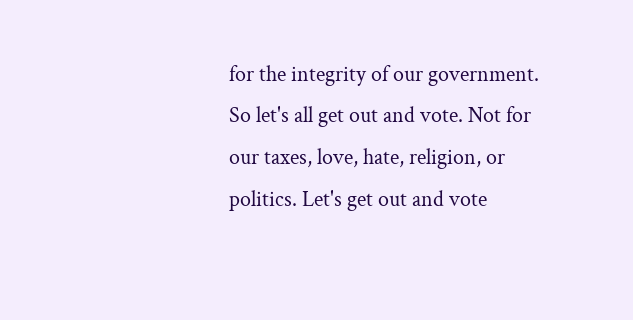for the integrity of our government. So let's all get out and vote. Not for our taxes, love, hate, religion, or politics. Let's get out and vote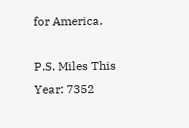for America.

P.S. Miles This Year: 7352